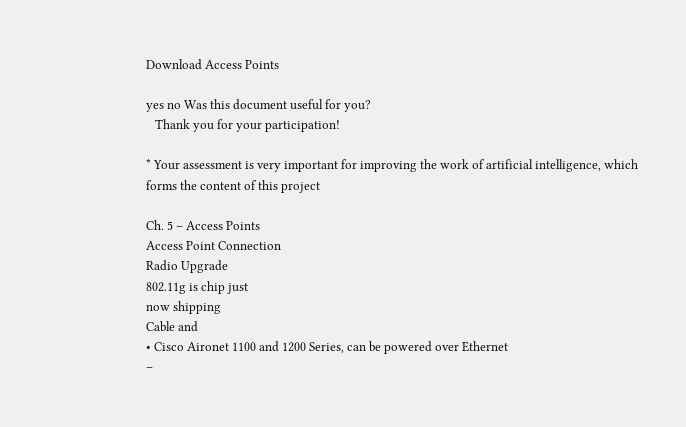Download Access Points

yes no Was this document useful for you?
   Thank you for your participation!

* Your assessment is very important for improving the work of artificial intelligence, which forms the content of this project

Ch. 5 – Access Points
Access Point Connection
Radio Upgrade
802.11g is chip just
now shipping
Cable and
• Cisco Aironet 1100 and 1200 Series, can be powered over Ethernet
–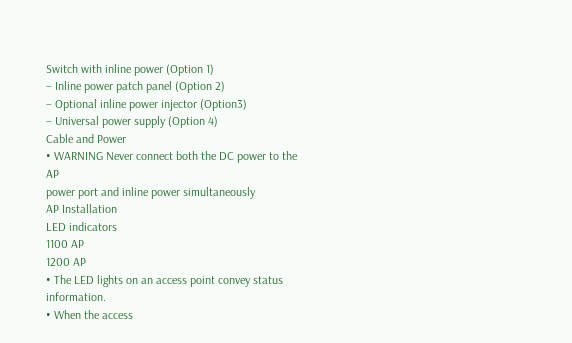Switch with inline power (Option 1)
– Inline power patch panel (Option 2)
– Optional inline power injector (Option3)
– Universal power supply (Option 4)
Cable and Power
• WARNING Never connect both the DC power to the AP
power port and inline power simultaneously
AP Installation
LED indicators
1100 AP
1200 AP
• The LED lights on an access point convey status information.
• When the access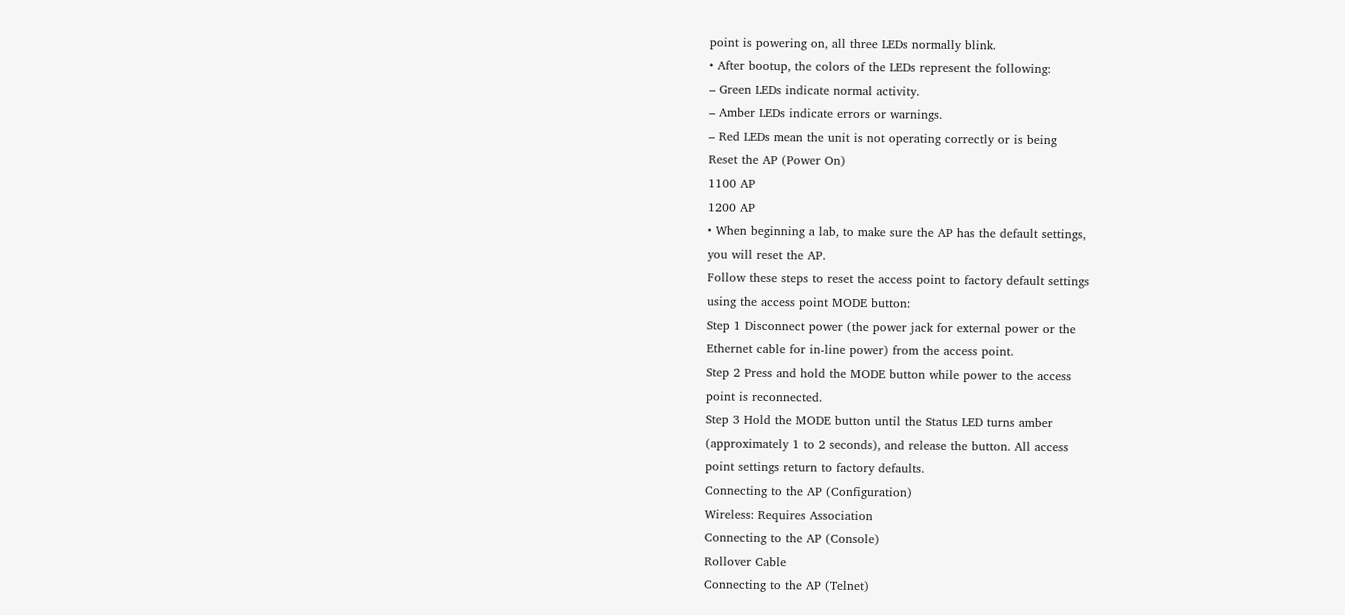point is powering on, all three LEDs normally blink.
• After bootup, the colors of the LEDs represent the following:
– Green LEDs indicate normal activity.
– Amber LEDs indicate errors or warnings.
– Red LEDs mean the unit is not operating correctly or is being
Reset the AP (Power On)
1100 AP
1200 AP
• When beginning a lab, to make sure the AP has the default settings,
you will reset the AP.
Follow these steps to reset the access point to factory default settings
using the access point MODE button:
Step 1 Disconnect power (the power jack for external power or the
Ethernet cable for in-line power) from the access point.
Step 2 Press and hold the MODE button while power to the access
point is reconnected.
Step 3 Hold the MODE button until the Status LED turns amber
(approximately 1 to 2 seconds), and release the button. All access
point settings return to factory defaults.
Connecting to the AP (Configuration)
Wireless: Requires Association
Connecting to the AP (Console)
Rollover Cable
Connecting to the AP (Telnet)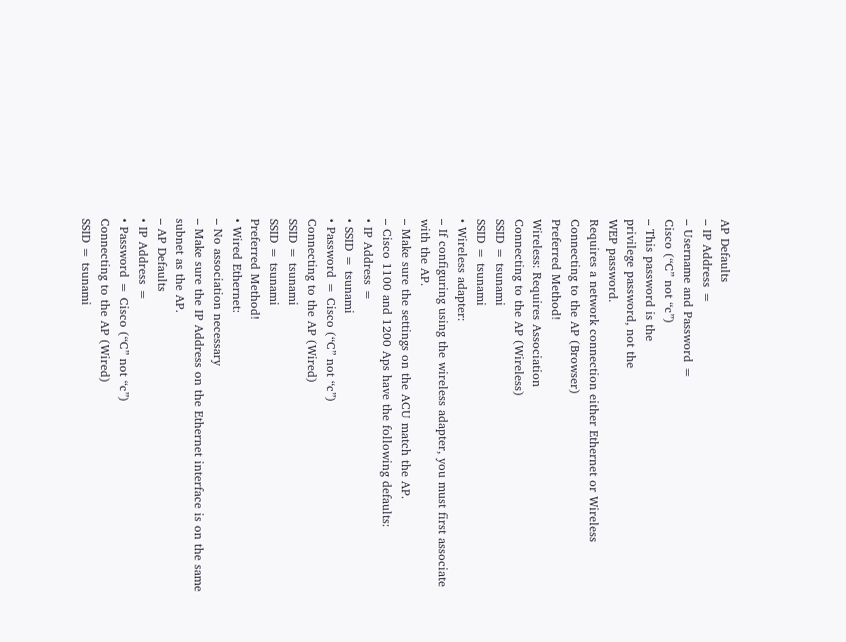AP Defaults
– IP Address =
– Username and Password =
Cisco (“C” not “c”)
– This password is the
privilege password, not the
WEP password.
Requires a network connection either Ethernet or Wireless
Connecting to the AP (Browser)
Preferred Method!
Wireless: Requires Association
Connecting to the AP (Wireless)
SSID = tsunami
SSID = tsunami
• Wireless adapter:
– If configuring using the wireless adapter, you must first associate
with the AP.
– Make sure the settings on the ACU match the AP.
– Cisco 1100 and 1200 Aps have the following defaults:
• IP Address =
• SSID = tsunami
• Password = Cisco (“C” not “c”)
Connecting to the AP (Wired)
SSID = tsunami
SSID = tsunami
Preferred Method!
• Wired Ethernet:
– No association necessary
– Make sure the IP Address on the Ethernet interface is on the same
subnet as the AP.
– AP Defaults
• IP Address =
• Password = Cisco (“C” not “c”)
Connecting to the AP (Wired)
SSID = tsunami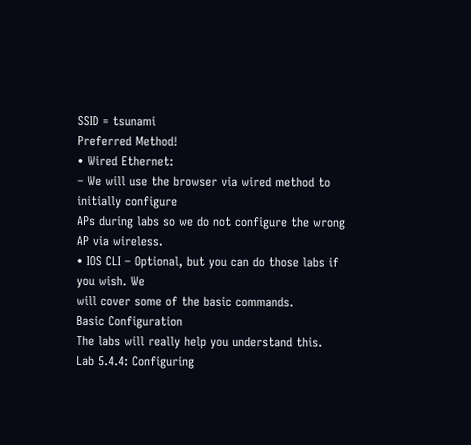SSID = tsunami
Preferred Method!
• Wired Ethernet:
– We will use the browser via wired method to initially configure
APs during labs so we do not configure the wrong AP via wireless.
• IOS CLI – Optional, but you can do those labs if you wish. We
will cover some of the basic commands.
Basic Configuration
The labs will really help you understand this.
Lab 5.4.4: Configuring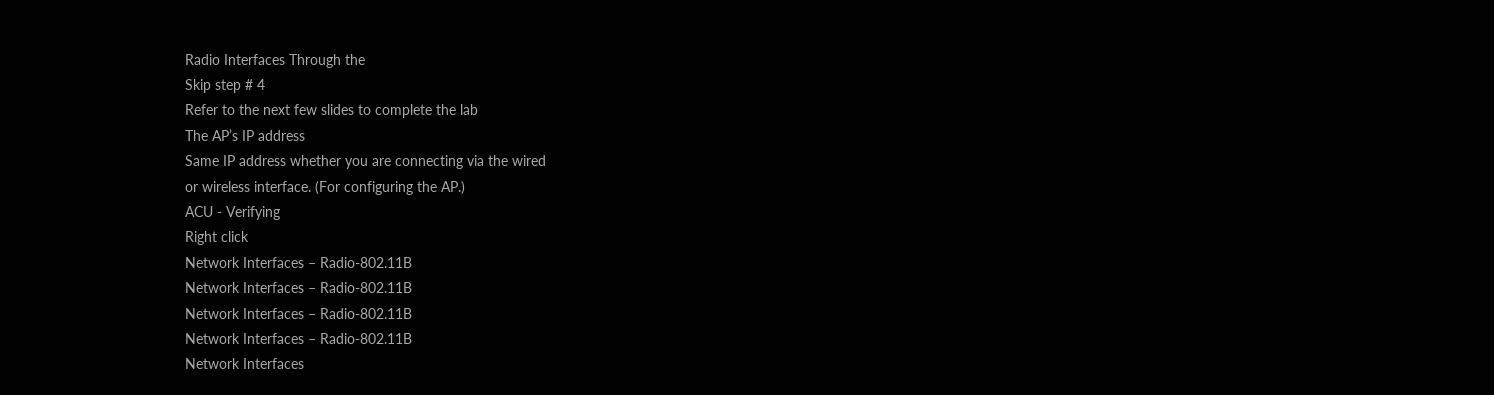Radio Interfaces Through the
Skip step # 4
Refer to the next few slides to complete the lab
The AP’s IP address
Same IP address whether you are connecting via the wired
or wireless interface. (For configuring the AP.)
ACU - Verifying
Right click
Network Interfaces – Radio-802.11B
Network Interfaces – Radio-802.11B
Network Interfaces – Radio-802.11B
Network Interfaces – Radio-802.11B
Network Interfaces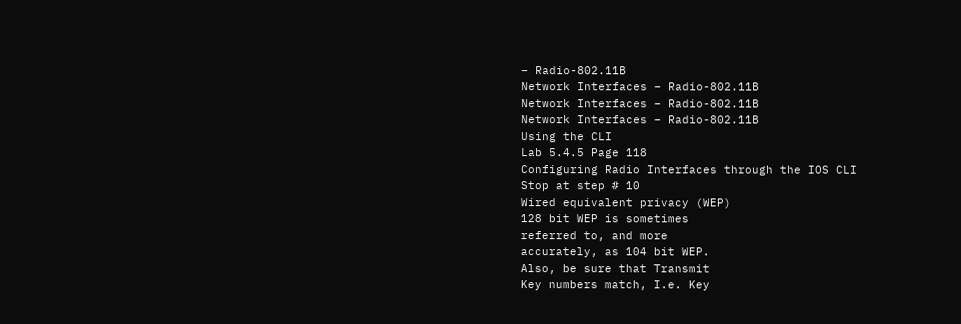– Radio-802.11B
Network Interfaces – Radio-802.11B
Network Interfaces – Radio-802.11B
Network Interfaces – Radio-802.11B
Using the CLI
Lab 5.4.5 Page 118
Configuring Radio Interfaces through the IOS CLI
Stop at step # 10
Wired equivalent privacy (WEP)
128 bit WEP is sometimes
referred to, and more
accurately, as 104 bit WEP.
Also, be sure that Transmit
Key numbers match, I.e. Key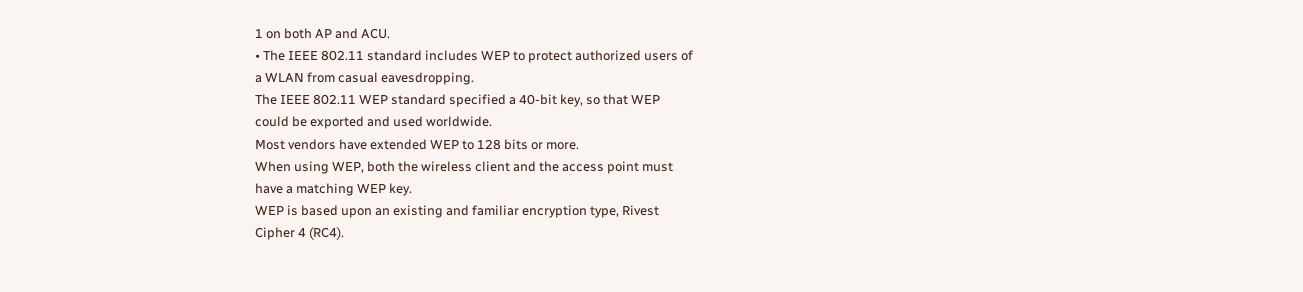1 on both AP and ACU.
• The IEEE 802.11 standard includes WEP to protect authorized users of
a WLAN from casual eavesdropping.
The IEEE 802.11 WEP standard specified a 40-bit key, so that WEP
could be exported and used worldwide.
Most vendors have extended WEP to 128 bits or more.
When using WEP, both the wireless client and the access point must
have a matching WEP key.
WEP is based upon an existing and familiar encryption type, Rivest
Cipher 4 (RC4).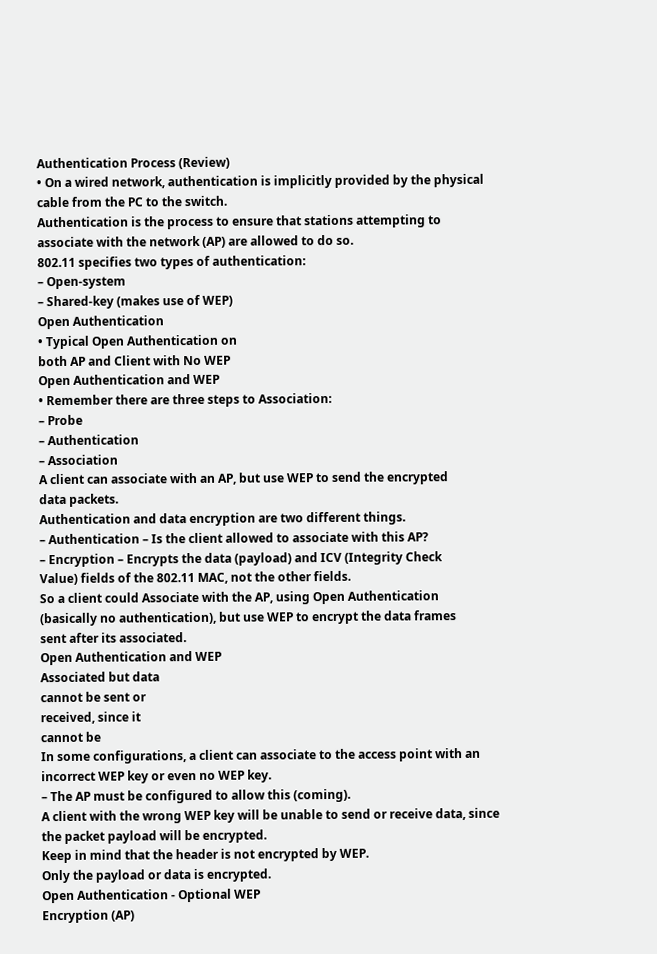Authentication Process (Review)
• On a wired network, authentication is implicitly provided by the physical
cable from the PC to the switch.
Authentication is the process to ensure that stations attempting to
associate with the network (AP) are allowed to do so.
802.11 specifies two types of authentication:
– Open-system
– Shared-key (makes use of WEP)
Open Authentication
• Typical Open Authentication on
both AP and Client with No WEP
Open Authentication and WEP
• Remember there are three steps to Association:
– Probe
– Authentication
– Association
A client can associate with an AP, but use WEP to send the encrypted
data packets.
Authentication and data encryption are two different things.
– Authentication – Is the client allowed to associate with this AP?
– Encryption – Encrypts the data (payload) and ICV (Integrity Check
Value) fields of the 802.11 MAC, not the other fields.
So a client could Associate with the AP, using Open Authentication
(basically no authentication), but use WEP to encrypt the data frames
sent after its associated.
Open Authentication and WEP
Associated but data
cannot be sent or
received, since it
cannot be
In some configurations, a client can associate to the access point with an
incorrect WEP key or even no WEP key.
– The AP must be configured to allow this (coming).
A client with the wrong WEP key will be unable to send or receive data, since
the packet payload will be encrypted.
Keep in mind that the header is not encrypted by WEP.
Only the payload or data is encrypted.
Open Authentication - Optional WEP
Encryption (AP)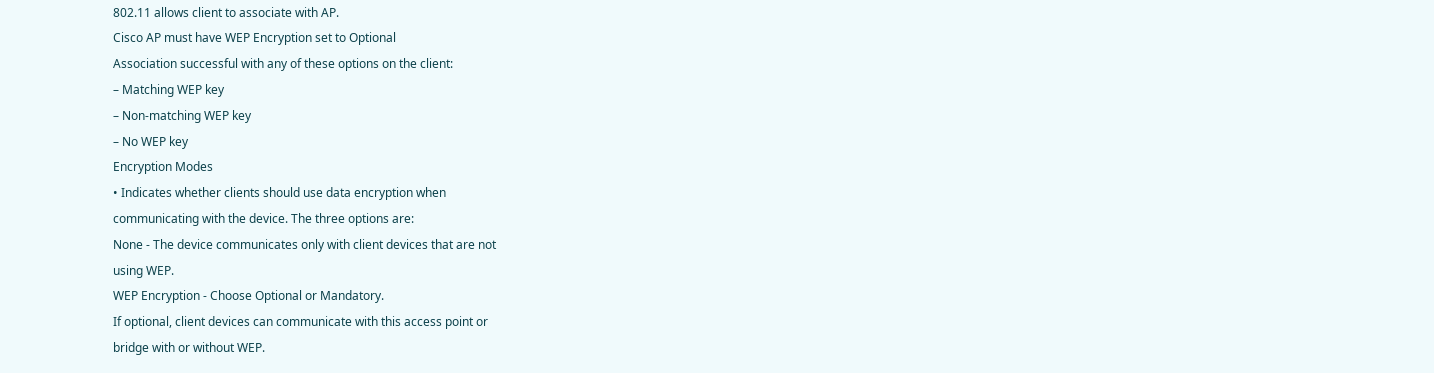802.11 allows client to associate with AP.
Cisco AP must have WEP Encryption set to Optional
Association successful with any of these options on the client:
– Matching WEP key
– Non-matching WEP key
– No WEP key
Encryption Modes
• Indicates whether clients should use data encryption when
communicating with the device. The three options are:
None - The device communicates only with client devices that are not
using WEP.
WEP Encryption - Choose Optional or Mandatory.
If optional, client devices can communicate with this access point or
bridge with or without WEP.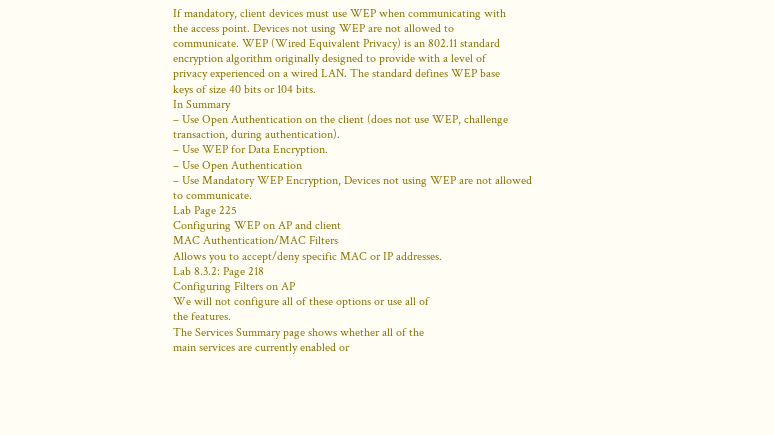If mandatory, client devices must use WEP when communicating with
the access point. Devices not using WEP are not allowed to
communicate. WEP (Wired Equivalent Privacy) is an 802.11 standard
encryption algorithm originally designed to provide with a level of
privacy experienced on a wired LAN. The standard defines WEP base
keys of size 40 bits or 104 bits.
In Summary
– Use Open Authentication on the client (does not use WEP, challenge
transaction, during authentication).
– Use WEP for Data Encryption.
– Use Open Authentication
– Use Mandatory WEP Encryption, Devices not using WEP are not allowed
to communicate.
Lab Page 225
Configuring WEP on AP and client
MAC Authentication/MAC Filters
Allows you to accept/deny specific MAC or IP addresses.
Lab 8.3.2: Page 218
Configuring Filters on AP
We will not configure all of these options or use all of
the features.
The Services Summary page shows whether all of the
main services are currently enabled or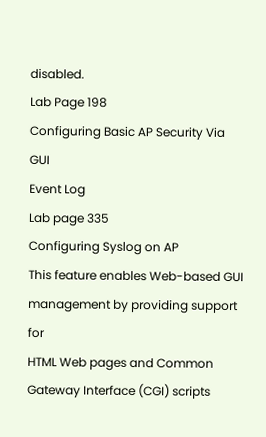disabled.
Lab Page 198
Configuring Basic AP Security Via GUI
Event Log
Lab page 335
Configuring Syslog on AP
This feature enables Web-based GUI management by providing support for
HTML Web pages and Common Gateway Interface (CGI) scripts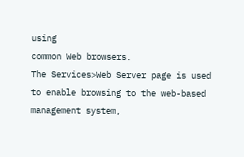using
common Web browsers.
The Services>Web Server page is used to enable browsing to the web-based
management system,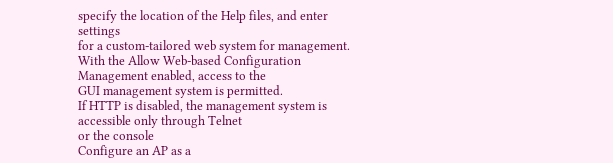specify the location of the Help files, and enter settings
for a custom-tailored web system for management.
With the Allow Web-based Configuration Management enabled, access to the
GUI management system is permitted.
If HTTP is disabled, the management system is accessible only through Telnet
or the console
Configure an AP as a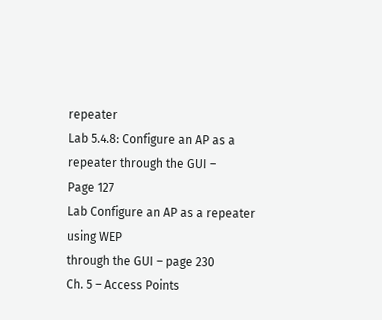repeater
Lab 5.4.8: Configure an AP as a repeater through the GUI –
Page 127
Lab Configure an AP as a repeater using WEP
through the GUI – page 230
Ch. 5 – Access Points